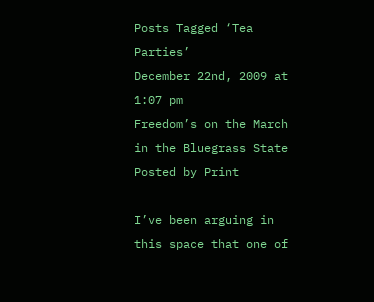Posts Tagged ‘Tea Parties’
December 22nd, 2009 at 1:07 pm
Freedom’s on the March in the Bluegrass State
Posted by Print

I’ve been arguing in this space that one of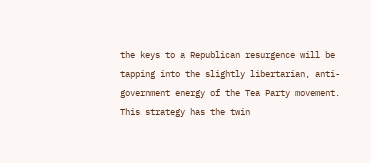the keys to a Republican resurgence will be tapping into the slightly libertarian, anti-government energy of the Tea Party movement. This strategy has the twin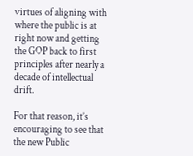virtues of aligning with where the public is at right now and getting the GOP back to first principles after nearly a decade of intellectual drift.

For that reason, it’s encouraging to see that the new Public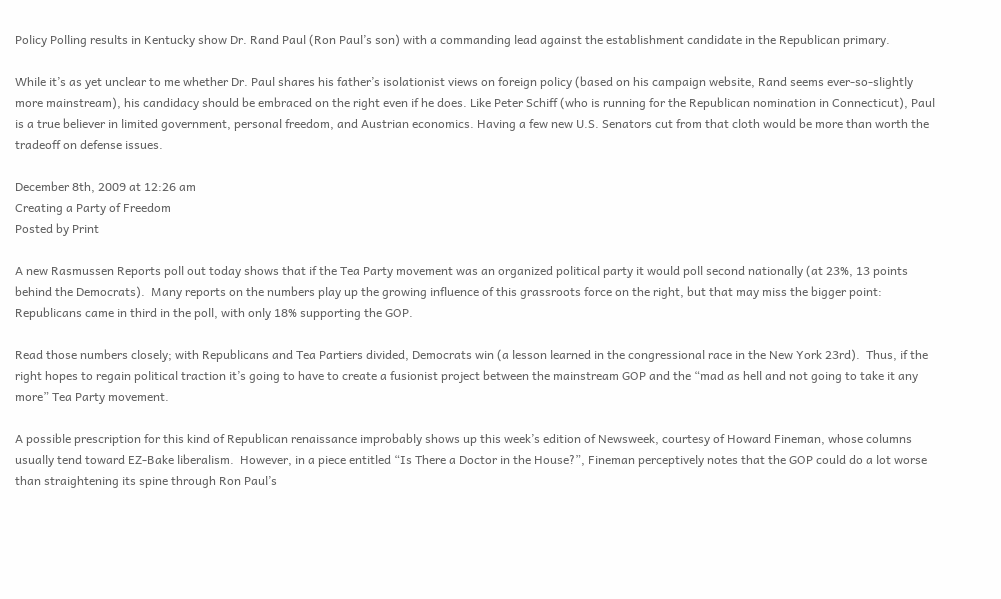Policy Polling results in Kentucky show Dr. Rand Paul (Ron Paul’s son) with a commanding lead against the establishment candidate in the Republican primary.

While it’s as yet unclear to me whether Dr. Paul shares his father’s isolationist views on foreign policy (based on his campaign website, Rand seems ever-so-slightly more mainstream), his candidacy should be embraced on the right even if he does. Like Peter Schiff (who is running for the Republican nomination in Connecticut), Paul is a true believer in limited government, personal freedom, and Austrian economics. Having a few new U.S. Senators cut from that cloth would be more than worth the tradeoff on defense issues.

December 8th, 2009 at 12:26 am
Creating a Party of Freedom
Posted by Print

A new Rasmussen Reports poll out today shows that if the Tea Party movement was an organized political party it would poll second nationally (at 23%, 13 points behind the Democrats).  Many reports on the numbers play up the growing influence of this grassroots force on the right, but that may miss the bigger point: Republicans came in third in the poll, with only 18% supporting the GOP.

Read those numbers closely; with Republicans and Tea Partiers divided, Democrats win (a lesson learned in the congressional race in the New York 23rd).  Thus, if the right hopes to regain political traction it’s going to have to create a fusionist project between the mainstream GOP and the “mad as hell and not going to take it any more” Tea Party movement.

A possible prescription for this kind of Republican renaissance improbably shows up this week’s edition of Newsweek, courtesy of Howard Fineman, whose columns usually tend toward EZ-Bake liberalism.  However, in a piece entitled “Is There a Doctor in the House?”, Fineman perceptively notes that the GOP could do a lot worse than straightening its spine through Ron Paul’s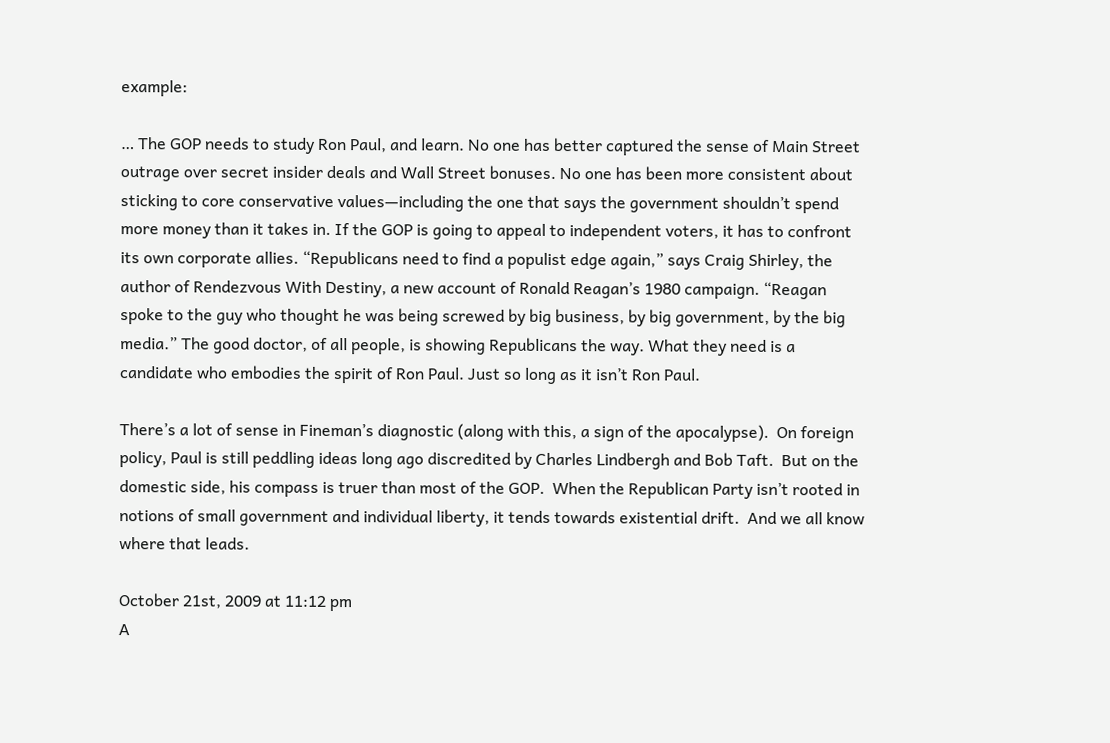example:

… The GOP needs to study Ron Paul, and learn. No one has better captured the sense of Main Street outrage over secret insider deals and Wall Street bonuses. No one has been more consistent about sticking to core conservative values—including the one that says the government shouldn’t spend more money than it takes in. If the GOP is going to appeal to independent voters, it has to confront its own corporate allies. “Republicans need to find a populist edge again,” says Craig Shirley, the author of Rendezvous With Destiny, a new account of Ronald Reagan’s 1980 campaign. “Reagan spoke to the guy who thought he was being screwed by big business, by big government, by the big media.” The good doctor, of all people, is showing Republicans the way. What they need is a candidate who embodies the spirit of Ron Paul. Just so long as it isn’t Ron Paul.

There’s a lot of sense in Fineman’s diagnostic (along with this, a sign of the apocalypse).  On foreign policy, Paul is still peddling ideas long ago discredited by Charles Lindbergh and Bob Taft.  But on the domestic side, his compass is truer than most of the GOP.  When the Republican Party isn’t rooted in notions of small government and individual liberty, it tends towards existential drift.  And we all know where that leads.

October 21st, 2009 at 11:12 pm
A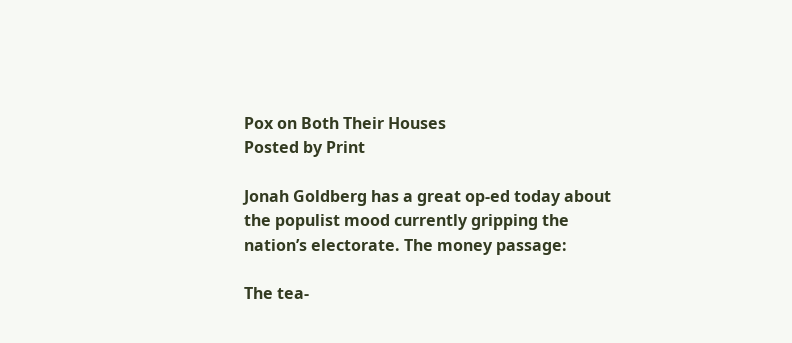Pox on Both Their Houses
Posted by Print

Jonah Goldberg has a great op-ed today about the populist mood currently gripping the nation’s electorate. The money passage:

The tea-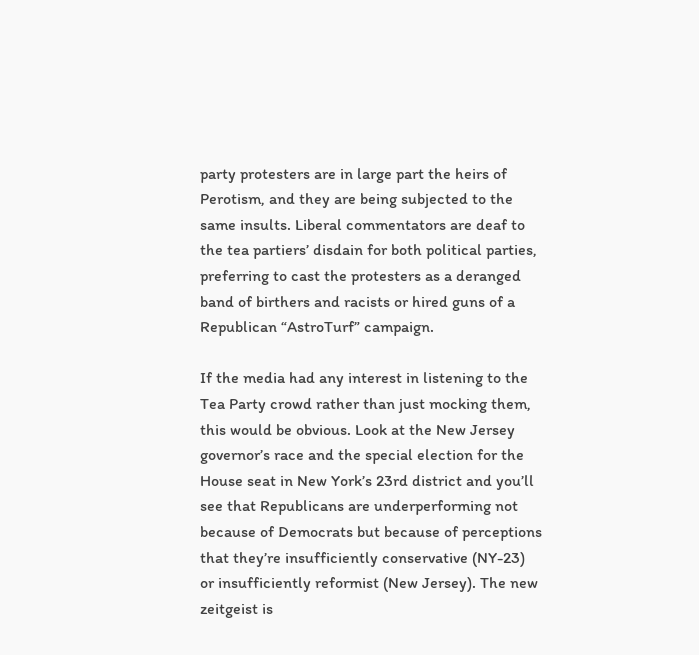party protesters are in large part the heirs of Perotism, and they are being subjected to the same insults. Liberal commentators are deaf to the tea partiers’ disdain for both political parties, preferring to cast the protesters as a deranged band of birthers and racists or hired guns of a Republican “AstroTurf” campaign.

If the media had any interest in listening to the Tea Party crowd rather than just mocking them, this would be obvious. Look at the New Jersey governor’s race and the special election for the House seat in New York’s 23rd district and you’ll see that Republicans are underperforming not because of Democrats but because of perceptions that they’re insufficiently conservative (NY-23) or insufficiently reformist (New Jersey). The new zeitgeist is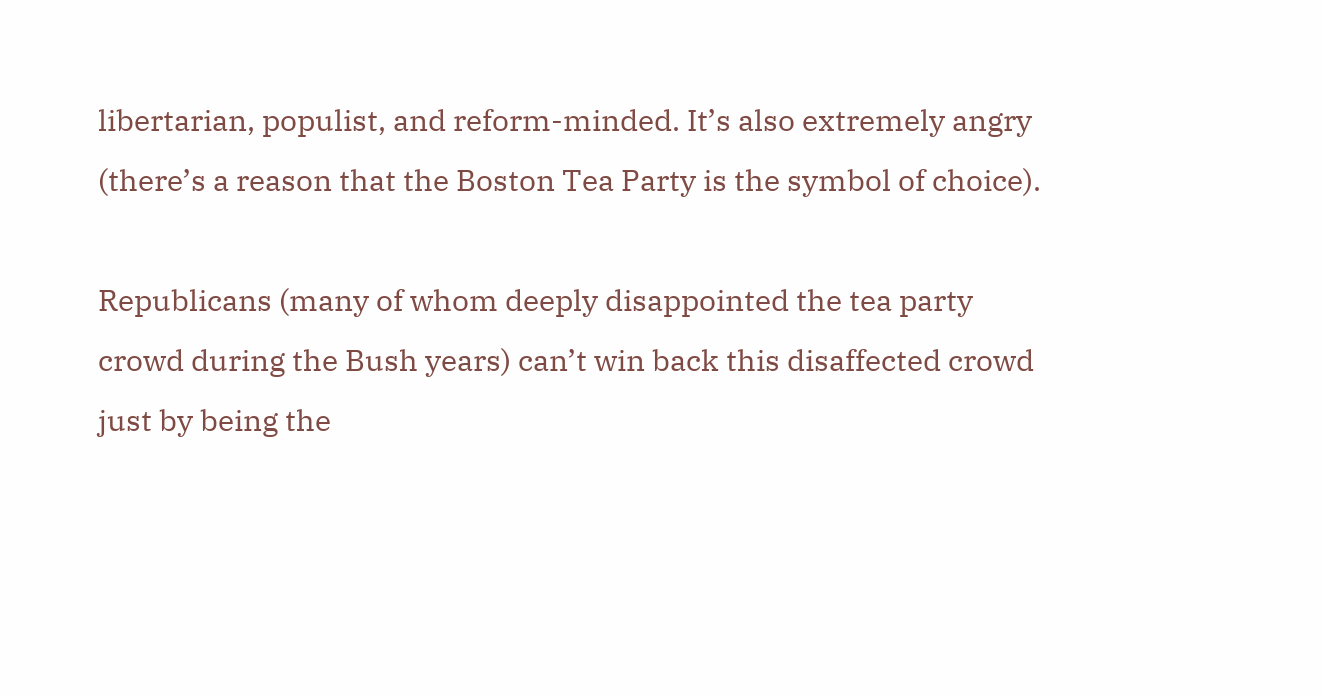libertarian, populist, and reform-minded. It’s also extremely angry (there’s a reason that the Boston Tea Party is the symbol of choice).

Republicans (many of whom deeply disappointed the tea party crowd during the Bush years) can’t win back this disaffected crowd just by being the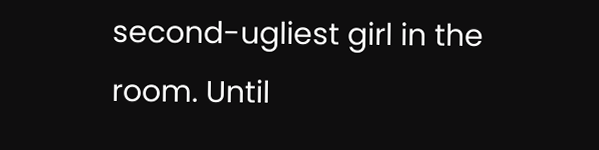second-ugliest girl in the room. Until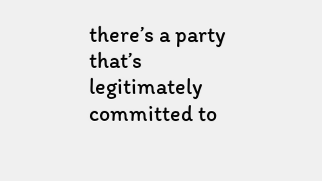there’s a party that’s legitimately committed to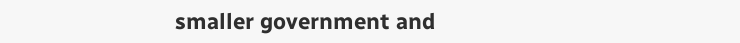smaller government and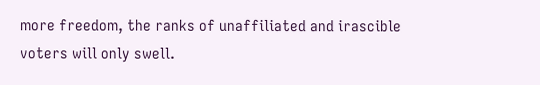more freedom, the ranks of unaffiliated and irascible voters will only swell.